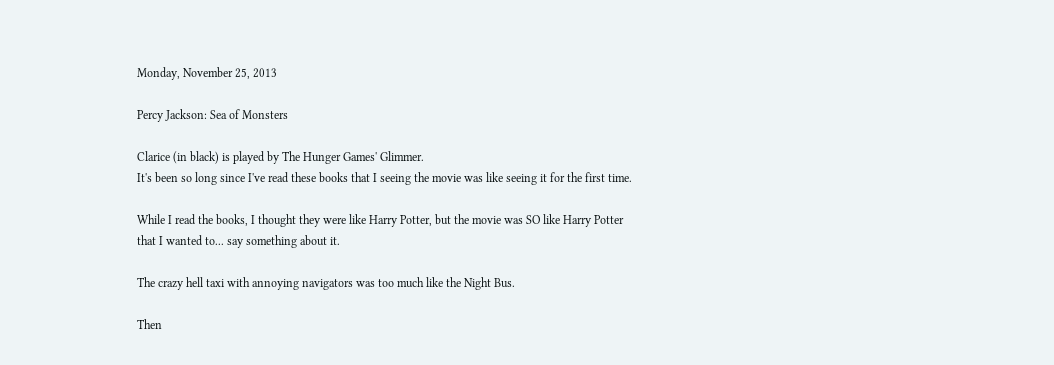Monday, November 25, 2013

Percy Jackson: Sea of Monsters

Clarice (in black) is played by The Hunger Games' Glimmer.
It's been so long since I've read these books that I seeing the movie was like seeing it for the first time.

While I read the books, I thought they were like Harry Potter, but the movie was SO like Harry Potter that I wanted to... say something about it.

The crazy hell taxi with annoying navigators was too much like the Night Bus.

Then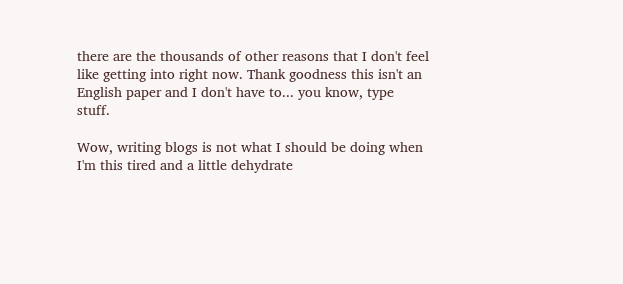there are the thousands of other reasons that I don't feel like getting into right now. Thank goodness this isn't an English paper and I don't have to... you know, type stuff.

Wow, writing blogs is not what I should be doing when I'm this tired and a little dehydrate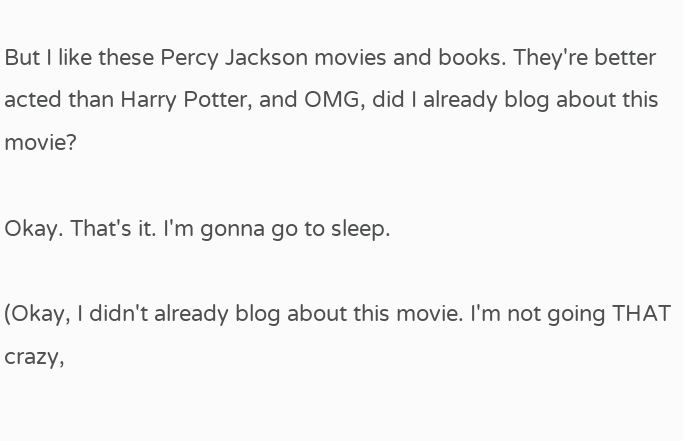But I like these Percy Jackson movies and books. They're better acted than Harry Potter, and OMG, did I already blog about this movie?

Okay. That's it. I'm gonna go to sleep.

(Okay, I didn't already blog about this movie. I'm not going THAT crazy,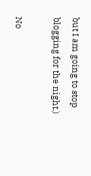but I am going to stop blogging for the night.)

No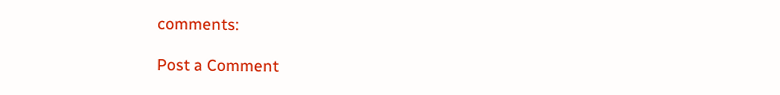comments:

Post a Comment